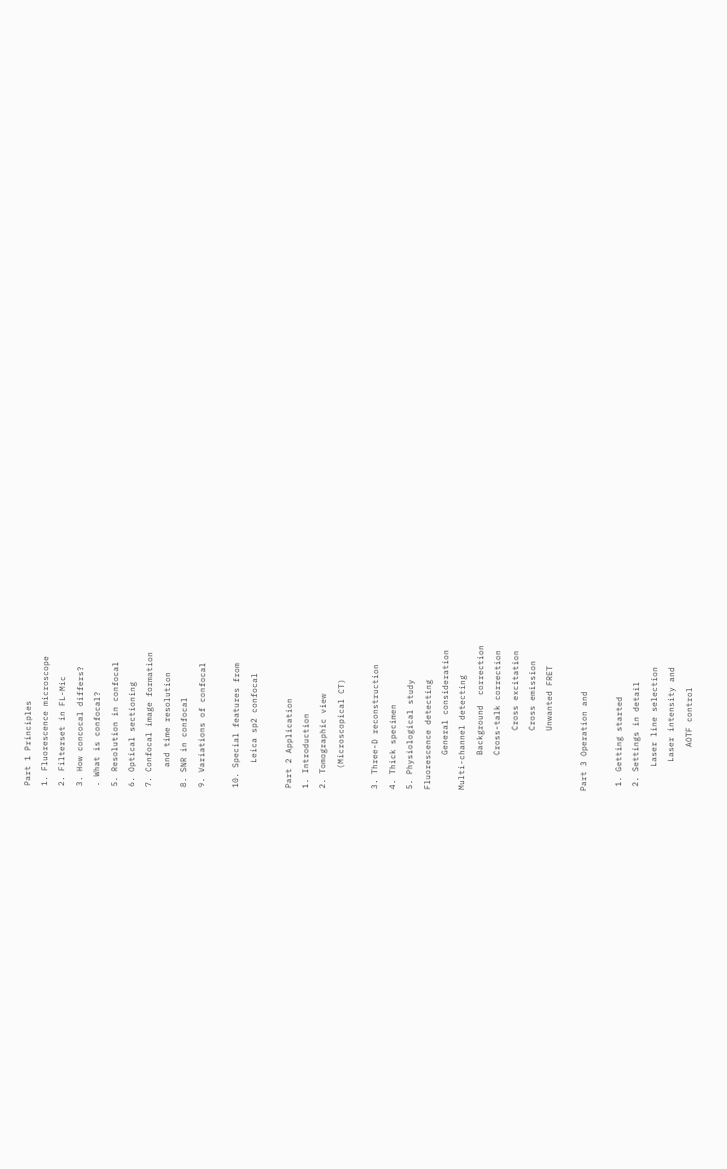Part 1 Principles
1. Fluorescence microscope
2. Filterset in FL-Mic
3. How concocal differs?
. What is confocal?
5. Resolution in confocal
6. Optical sectioning
7. Confocal image formation
    and time resolution
8. SNR in confocal
9. Variations of confocal

10. Special features from
     Leica sp2 confocal

Part 2 Application
1. Introduction
2. Tomographic view
    (Microscopical CT)

3. Three-D reconstruction
4. Thick specimen
5. Physiological study
Fluorescence detecting
       General consideration
Multi-channel detecting
       Background  correction
       Cross-talk correction
            Cross excitation
            Cross emission
            Unwanted FRET

Part 3 Operation and

 1. Getting started
 2. Settings in detail
     Laser line selection
      Laser intensity and
         AOTF control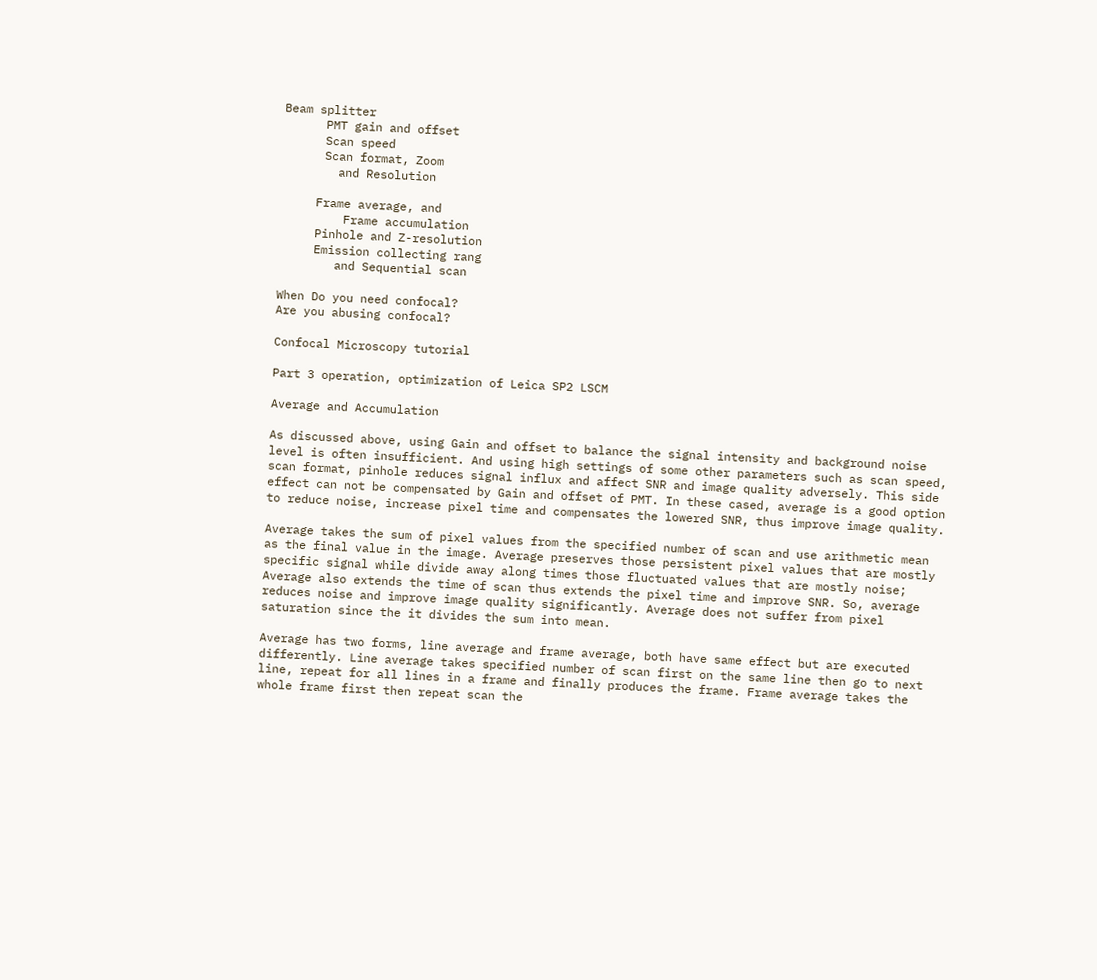Beam splitter
      PMT gain and offset
      Scan speed
      Scan format, Zoom
        and Resolution

     Frame average, and
         Frame accumulation
     Pinhole and Z-resolution
     Emission collecting rang
        and Sequential scan

When Do you need confocal?
Are you abusing confocal?

Confocal Microscopy tutorial

Part 3 operation, optimization of Leica SP2 LSCM

Average and Accumulation

As discussed above, using Gain and offset to balance the signal intensity and background noise level is often insufficient. And using high settings of some other parameters such as scan speed, scan format, pinhole reduces signal influx and affect SNR and image quality adversely. This side effect can not be compensated by Gain and offset of PMT. In these cased, average is a good option to reduce noise, increase pixel time and compensates the lowered SNR, thus improve image quality.

Average takes the sum of pixel values from the specified number of scan and use arithmetic mean as the final value in the image. Average preserves those persistent pixel values that are mostly specific signal while divide away along times those fluctuated values that are mostly noise; Average also extends the time of scan thus extends the pixel time and improve SNR. So, average reduces noise and improve image quality significantly. Average does not suffer from pixel saturation since the it divides the sum into mean.

Average has two forms, line average and frame average, both have same effect but are executed differently. Line average takes specified number of scan first on the same line then go to next line, repeat for all lines in a frame and finally produces the frame. Frame average takes the whole frame first then repeat scan the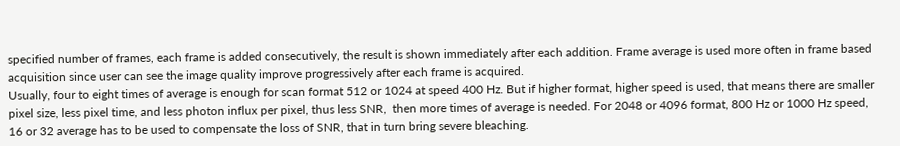specified number of frames, each frame is added consecutively, the result is shown immediately after each addition. Frame average is used more often in frame based acquisition since user can see the image quality improve progressively after each frame is acquired.
Usually, four to eight times of average is enough for scan format 512 or 1024 at speed 400 Hz. But if higher format, higher speed is used, that means there are smaller pixel size, less pixel time, and less photon influx per pixel, thus less SNR,  then more times of average is needed. For 2048 or 4096 format, 800 Hz or 1000 Hz speed, 16 or 32 average has to be used to compensate the loss of SNR, that in turn bring severe bleaching.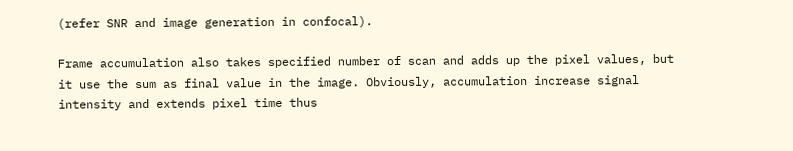(refer SNR and image generation in confocal).

Frame accumulation also takes specified number of scan and adds up the pixel values, but it use the sum as final value in the image. Obviously, accumulation increase signal intensity and extends pixel time thus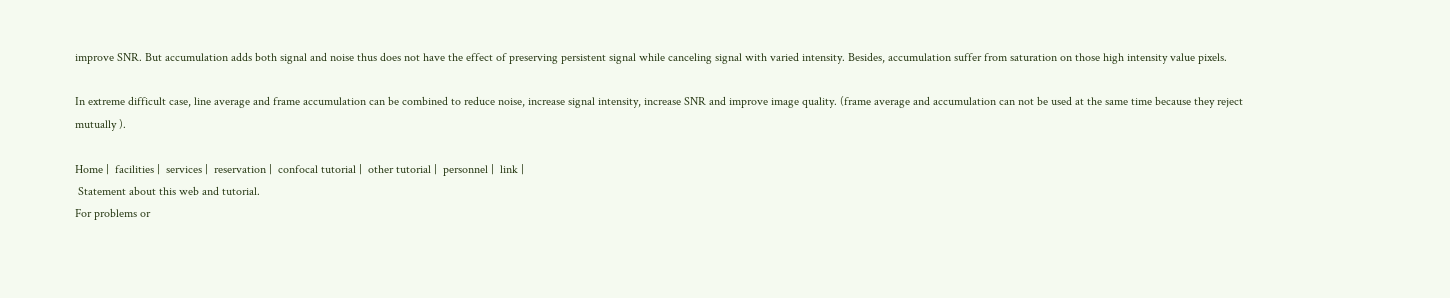improve SNR. But accumulation adds both signal and noise thus does not have the effect of preserving persistent signal while canceling signal with varied intensity. Besides, accumulation suffer from saturation on those high intensity value pixels.

In extreme difficult case, line average and frame accumulation can be combined to reduce noise, increase signal intensity, increase SNR and improve image quality. (frame average and accumulation can not be used at the same time because they reject mutually ).

Home |  facilities |  services |  reservation |  confocal tutorial |  other tutorial |  personnel |  link |
 Statement about this web and tutorial.
For problems or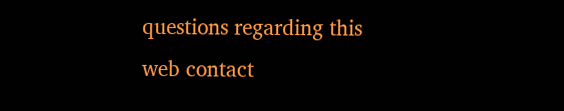questions regarding this web contact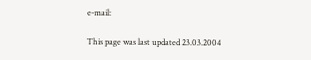e-mail:

This page was last updated 23.03.2004